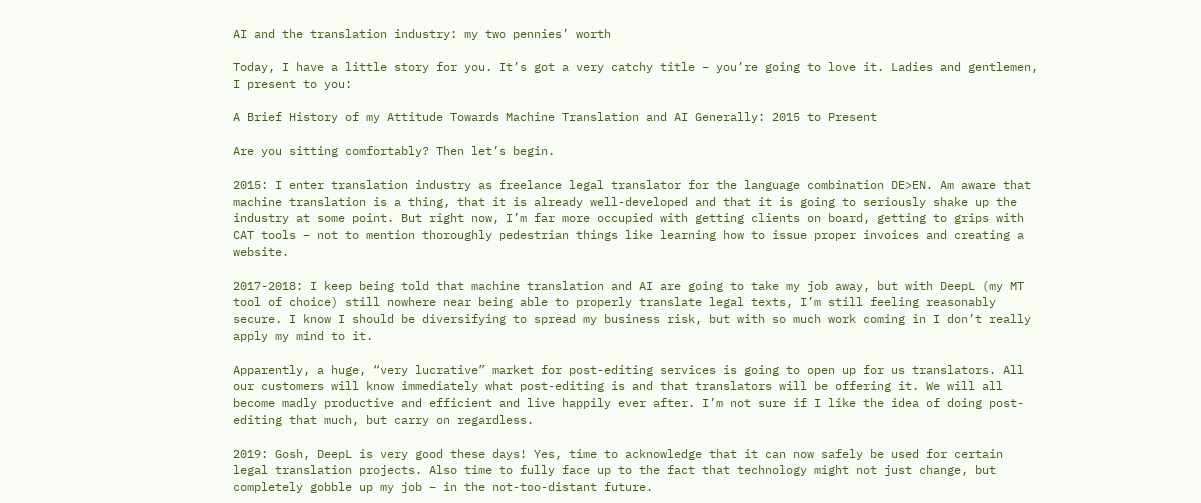AI and the translation industry: my two pennies’ worth

Today, I have a little story for you. It’s got a very catchy title – you’re going to love it. Ladies and gentlemen, I present to you:

A Brief History of my Attitude Towards Machine Translation and AI Generally: 2015 to Present

Are you sitting comfortably? Then let’s begin.

2015: I enter translation industry as freelance legal translator for the language combination DE>EN. Am aware that machine translation is a thing, that it is already well-developed and that it is going to seriously shake up the industry at some point. But right now, I’m far more occupied with getting clients on board, getting to grips with CAT tools – not to mention thoroughly pedestrian things like learning how to issue proper invoices and creating a website.

2017-2018: I keep being told that machine translation and AI are going to take my job away, but with DeepL (my MT tool of choice) still nowhere near being able to properly translate legal texts, I’m still feeling reasonably secure. I know I should be diversifying to spread my business risk, but with so much work coming in I don’t really apply my mind to it.

Apparently, a huge, “very lucrative” market for post-editing services is going to open up for us translators. All our customers will know immediately what post-editing is and that translators will be offering it. We will all become madly productive and efficient and live happily ever after. I’m not sure if I like the idea of doing post-editing that much, but carry on regardless.

2019: Gosh, DeepL is very good these days! Yes, time to acknowledge that it can now safely be used for certain legal translation projects. Also time to fully face up to the fact that technology might not just change, but completely gobble up my job – in the not-too-distant future.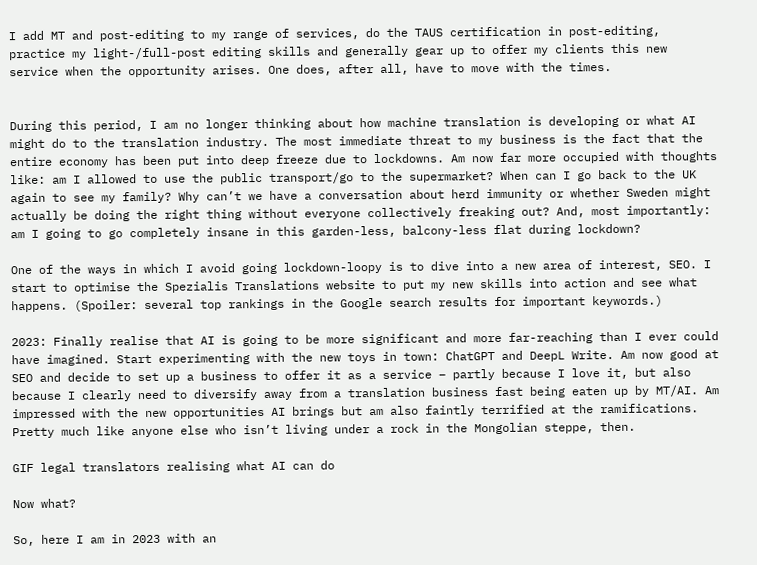I add MT and post-editing to my range of services, do the TAUS certification in post-editing, practice my light-/full-post editing skills and generally gear up to offer my clients this new service when the opportunity arises. One does, after all, have to move with the times.


During this period, I am no longer thinking about how machine translation is developing or what AI might do to the translation industry. The most immediate threat to my business is the fact that the entire economy has been put into deep freeze due to lockdowns. Am now far more occupied with thoughts like: am I allowed to use the public transport/go to the supermarket? When can I go back to the UK again to see my family? Why can’t we have a conversation about herd immunity or whether Sweden might actually be doing the right thing without everyone collectively freaking out? And, most importantly: am I going to go completely insane in this garden-less, balcony-less flat during lockdown?

One of the ways in which I avoid going lockdown-loopy is to dive into a new area of interest, SEO. I start to optimise the Spezialis Translations website to put my new skills into action and see what happens. (Spoiler: several top rankings in the Google search results for important keywords.)

2023: Finally realise that AI is going to be more significant and more far-reaching than I ever could have imagined. Start experimenting with the new toys in town: ChatGPT and DeepL Write. Am now good at SEO and decide to set up a business to offer it as a service – partly because I love it, but also because I clearly need to diversify away from a translation business fast being eaten up by MT/AI. Am impressed with the new opportunities AI brings but am also faintly terrified at the ramifications. Pretty much like anyone else who isn’t living under a rock in the Mongolian steppe, then.

GIF legal translators realising what AI can do

Now what?

So, here I am in 2023 with an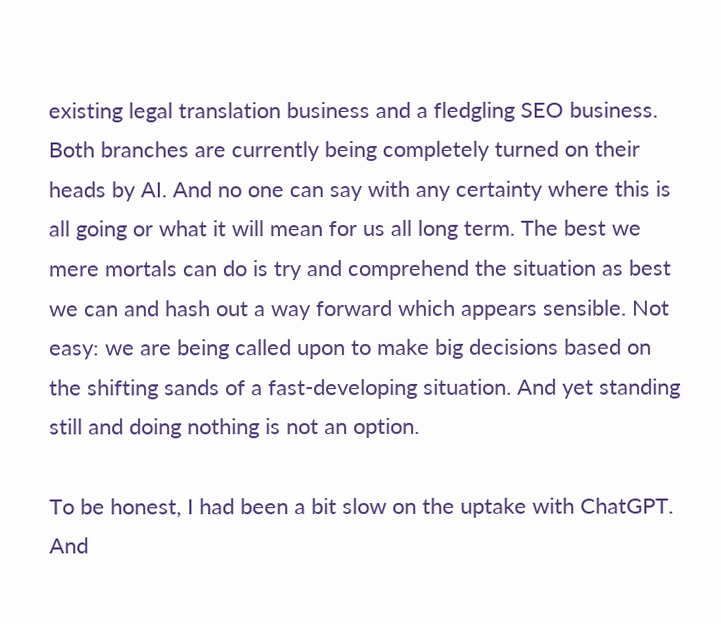existing legal translation business and a fledgling SEO business. Both branches are currently being completely turned on their heads by AI. And no one can say with any certainty where this is all going or what it will mean for us all long term. The best we mere mortals can do is try and comprehend the situation as best we can and hash out a way forward which appears sensible. Not easy: we are being called upon to make big decisions based on the shifting sands of a fast-developing situation. And yet standing still and doing nothing is not an option.

To be honest, I had been a bit slow on the uptake with ChatGPT. And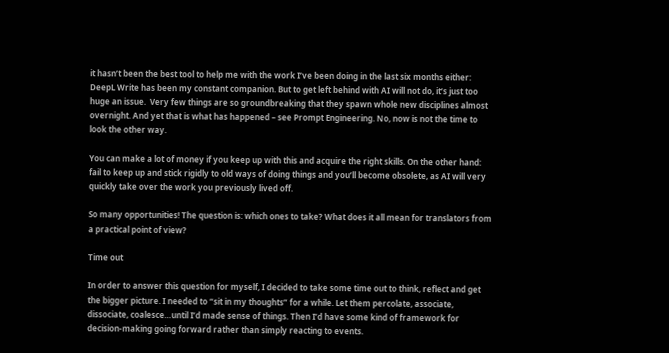it hasn’t been the best tool to help me with the work I’ve been doing in the last six months either: DeepL Write has been my constant companion. But to get left behind with AI will not do, it’s just too huge an issue.  Very few things are so groundbreaking that they spawn whole new disciplines almost overnight. And yet that is what has happened – see Prompt Engineering. No, now is not the time to look the other way.

You can make a lot of money if you keep up with this and acquire the right skills. On the other hand: fail to keep up and stick rigidly to old ways of doing things and you’ll become obsolete, as AI will very quickly take over the work you previously lived off.

So many opportunities! The question is: which ones to take? What does it all mean for translators from a practical point of view?

Time out

In order to answer this question for myself, I decided to take some time out to think, reflect and get the bigger picture. I needed to “sit in my thoughts” for a while. Let them percolate, associate, dissociate, coalesce…until I’d made sense of things. Then I’d have some kind of framework for decision-making going forward rather than simply reacting to events.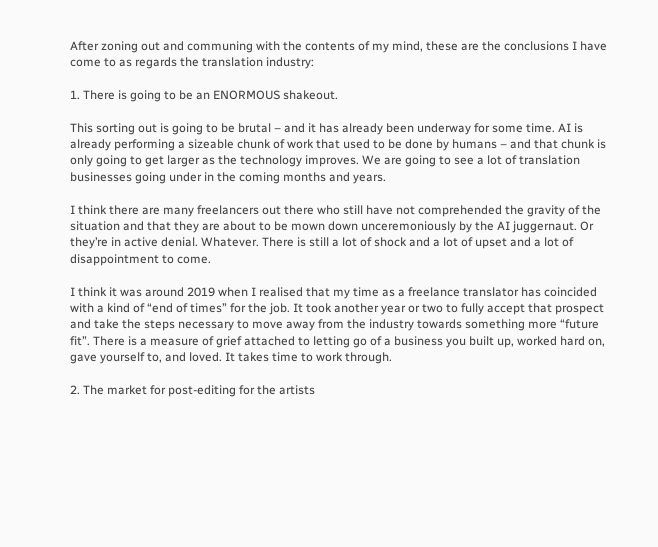After zoning out and communing with the contents of my mind, these are the conclusions I have come to as regards the translation industry:

1. There is going to be an ENORMOUS shakeout.

This sorting out is going to be brutal – and it has already been underway for some time. AI is already performing a sizeable chunk of work that used to be done by humans – and that chunk is only going to get larger as the technology improves. We are going to see a lot of translation businesses going under in the coming months and years.

I think there are many freelancers out there who still have not comprehended the gravity of the situation and that they are about to be mown down unceremoniously by the AI juggernaut. Or they’re in active denial. Whatever. There is still a lot of shock and a lot of upset and a lot of disappointment to come.

I think it was around 2019 when I realised that my time as a freelance translator has coincided with a kind of “end of times” for the job. It took another year or two to fully accept that prospect and take the steps necessary to move away from the industry towards something more “future fit”. There is a measure of grief attached to letting go of a business you built up, worked hard on, gave yourself to, and loved. It takes time to work through.

2. The market for post-editing for the artists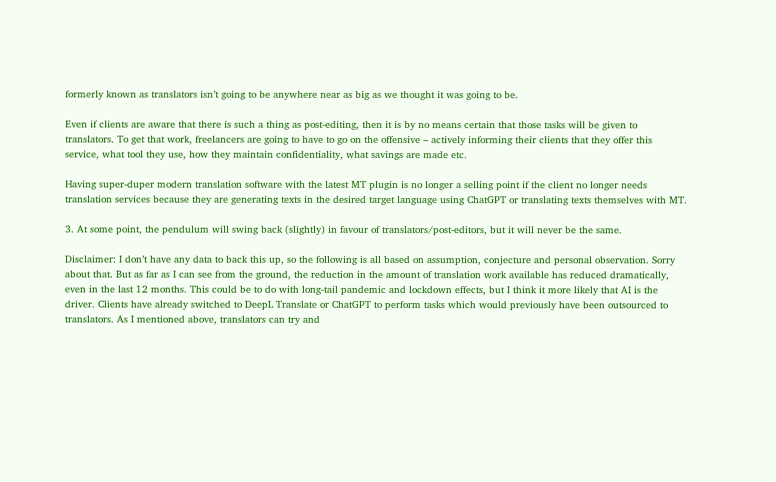formerly known as translators isn’t going to be anywhere near as big as we thought it was going to be.

Even if clients are aware that there is such a thing as post-editing, then it is by no means certain that those tasks will be given to translators. To get that work, freelancers are going to have to go on the offensive – actively informing their clients that they offer this service, what tool they use, how they maintain confidentiality, what savings are made etc.

Having super-duper modern translation software with the latest MT plugin is no longer a selling point if the client no longer needs translation services because they are generating texts in the desired target language using ChatGPT or translating texts themselves with MT.

3. At some point, the pendulum will swing back (slightly) in favour of translators/post-editors, but it will never be the same.

Disclaimer: I don’t have any data to back this up, so the following is all based on assumption, conjecture and personal observation. Sorry about that. But as far as I can see from the ground, the reduction in the amount of translation work available has reduced dramatically, even in the last 12 months. This could be to do with long-tail pandemic and lockdown effects, but I think it more likely that AI is the driver. Clients have already switched to DeepL Translate or ChatGPT to perform tasks which would previously have been outsourced to translators. As I mentioned above, translators can try and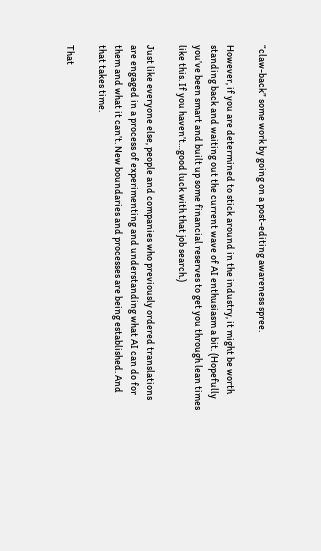“claw-back” some work by going on a post-editing awareness spree.

However, if you are determined to stick around in the industry, it might be worth standing back and waiting out the current wave of AI enthusiasm a bit. (Hopefully you’ve been smart and built up some financial reserves to get you through lean times like this. If you haven’t…good luck with that job search.)

Just like everyone else, people and companies who previously ordered translations are engaged in a process of experimenting and understanding what AI can do for them and what it can’t. New boundaries and processes are being established. And that takes time.

That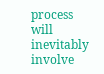process will inevitably involve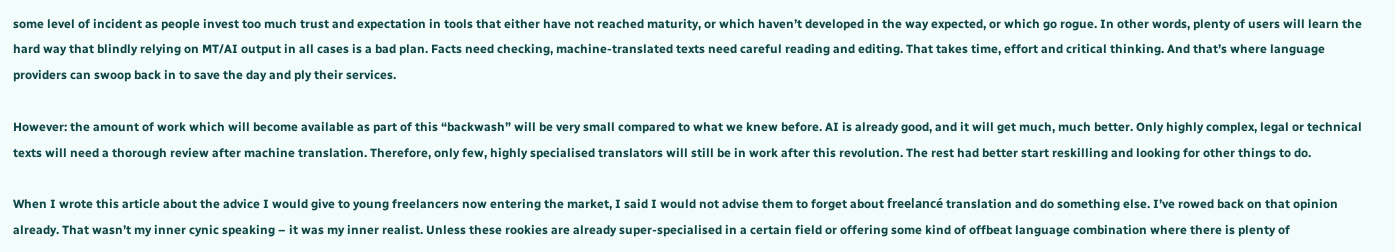some level of incident as people invest too much trust and expectation in tools that either have not reached maturity, or which haven’t developed in the way expected, or which go rogue. In other words, plenty of users will learn the hard way that blindly relying on MT/AI output in all cases is a bad plan. Facts need checking, machine-translated texts need careful reading and editing. That takes time, effort and critical thinking. And that’s where language providers can swoop back in to save the day and ply their services.

However: the amount of work which will become available as part of this “backwash” will be very small compared to what we knew before. AI is already good, and it will get much, much better. Only highly complex, legal or technical texts will need a thorough review after machine translation. Therefore, only few, highly specialised translators will still be in work after this revolution. The rest had better start reskilling and looking for other things to do.

When I wrote this article about the advice I would give to young freelancers now entering the market, I said I would not advise them to forget about freelancé translation and do something else. I’ve rowed back on that opinion already. That wasn’t my inner cynic speaking – it was my inner realist. Unless these rookies are already super-specialised in a certain field or offering some kind of offbeat language combination where there is plenty of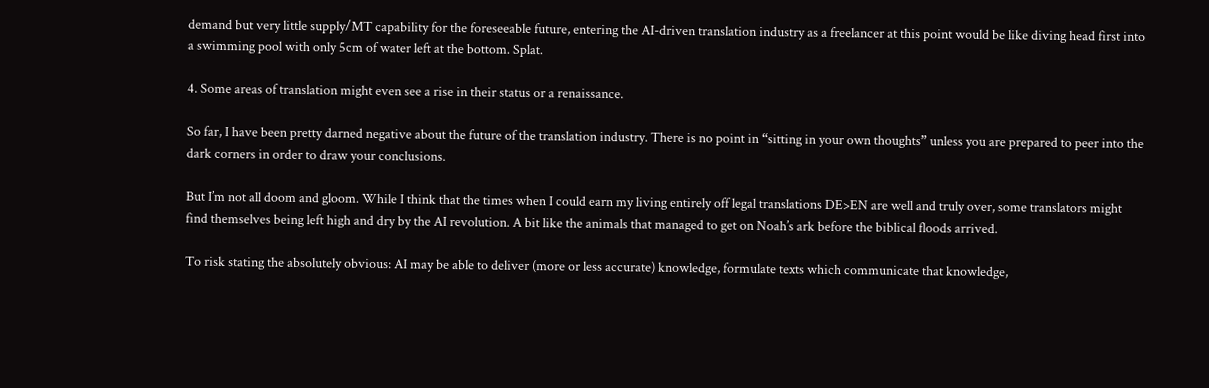demand but very little supply/MT capability for the foreseeable future, entering the AI-driven translation industry as a freelancer at this point would be like diving head first into a swimming pool with only 5cm of water left at the bottom. Splat.

4. Some areas of translation might even see a rise in their status or a renaissance.

So far, I have been pretty darned negative about the future of the translation industry. There is no point in “sitting in your own thoughts” unless you are prepared to peer into the dark corners in order to draw your conclusions.

But I’m not all doom and gloom. While I think that the times when I could earn my living entirely off legal translations DE>EN are well and truly over, some translators might find themselves being left high and dry by the AI revolution. A bit like the animals that managed to get on Noah’s ark before the biblical floods arrived.

To risk stating the absolutely obvious: AI may be able to deliver (more or less accurate) knowledge, formulate texts which communicate that knowledge,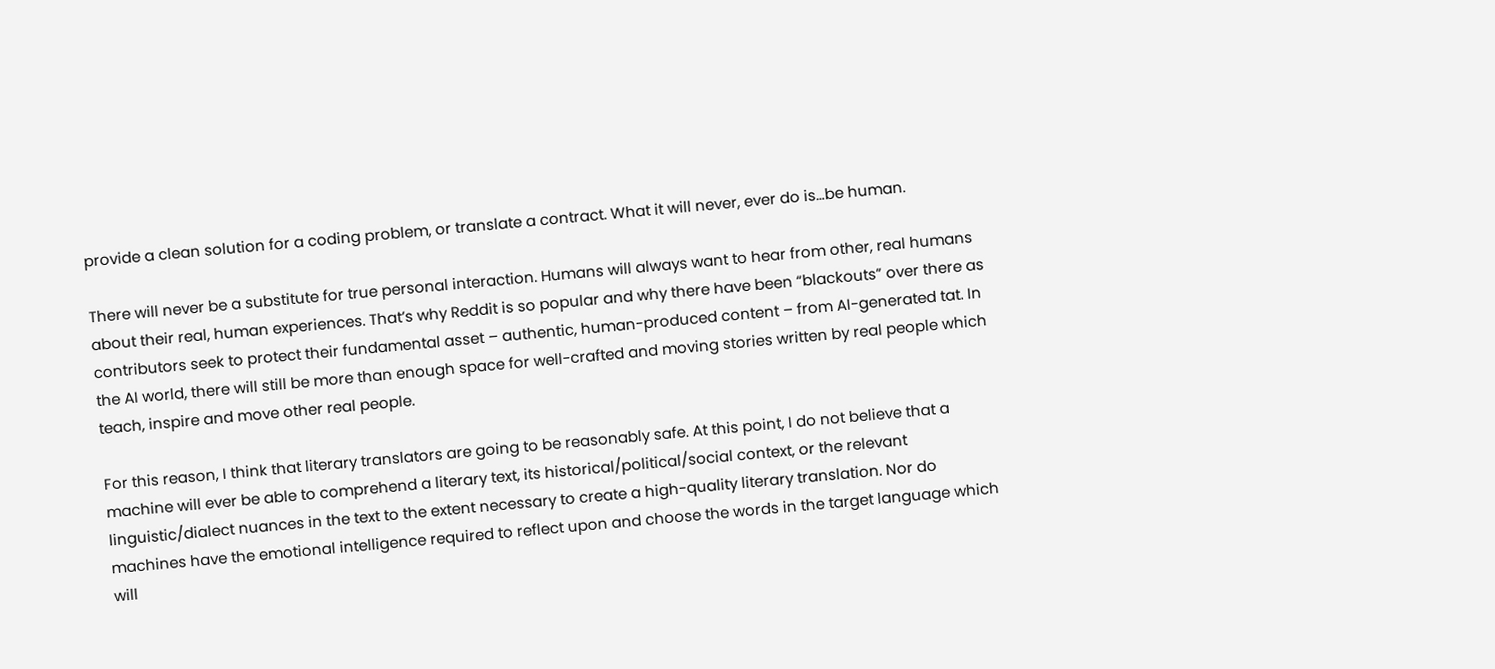provide a clean solution for a coding problem, or translate a contract. What it will never, ever do is…be human.

There will never be a substitute for true personal interaction. Humans will always want to hear from other, real humans about their real, human experiences. That’s why Reddit is so popular and why there have been “blackouts” over there as contributors seek to protect their fundamental asset – authentic, human-produced content – from AI-generated tat. In the AI world, there will still be more than enough space for well-crafted and moving stories written by real people which teach, inspire and move other real people.

For this reason, I think that literary translators are going to be reasonably safe. At this point, I do not believe that a machine will ever be able to comprehend a literary text, its historical/political/social context, or the relevant linguistic/dialect nuances in the text to the extent necessary to create a high-quality literary translation. Nor do machines have the emotional intelligence required to reflect upon and choose the words in the target language which will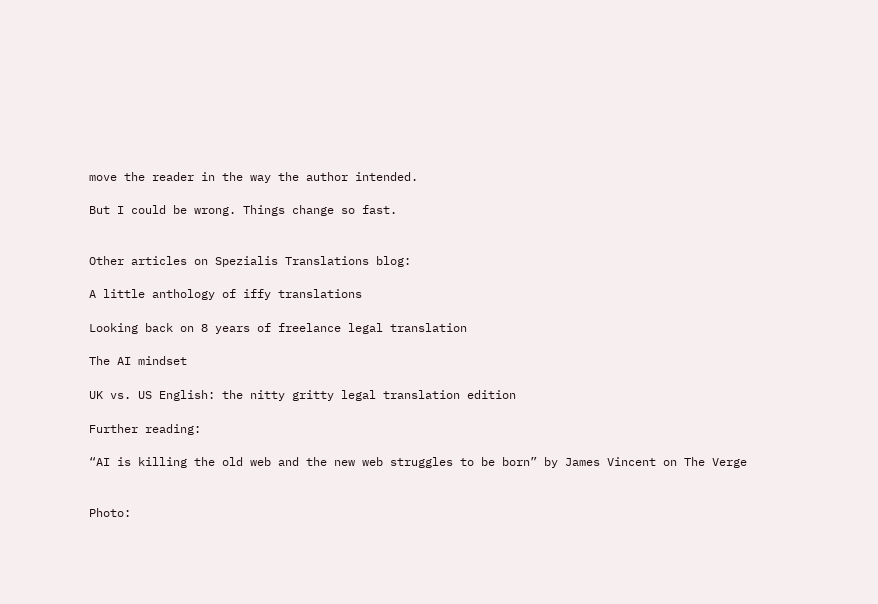move the reader in the way the author intended.

But I could be wrong. Things change so fast.


Other articles on Spezialis Translations blog:

A little anthology of iffy translations

Looking back on 8 years of freelance legal translation

The AI mindset

UK vs. US English: the nitty gritty legal translation edition

Further reading:

“AI is killing the old web and the new web struggles to be born” by James Vincent on The Verge


Photo: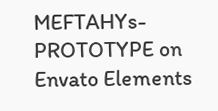MEFTAHYs-PROTOTYPE on Envato Elements